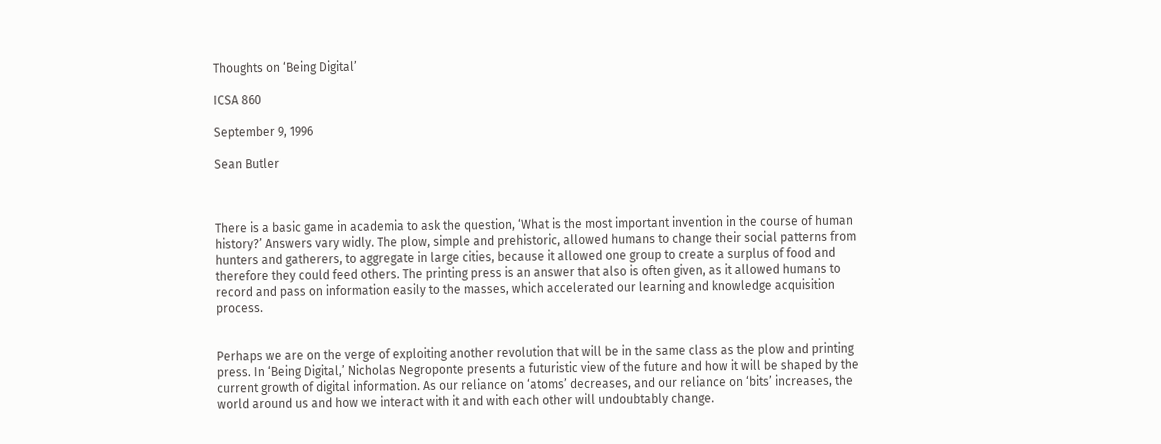Thoughts on ‘Being Digital’

ICSA 860

September 9, 1996

Sean Butler



There is a basic game in academia to ask the question, ‘What is the most important invention in the course of human history?’ Answers vary widly. The plow, simple and prehistoric, allowed humans to change their social patterns from hunters and gatherers, to aggregate in large cities, because it allowed one group to create a surplus of food and therefore they could feed others. The printing press is an answer that also is often given, as it allowed humans to record and pass on information easily to the masses, which accelerated our learning and knowledge acquisition process.


Perhaps we are on the verge of exploiting another revolution that will be in the same class as the plow and printing press. In ‘Being Digital,’ Nicholas Negroponte presents a futuristic view of the future and how it will be shaped by the current growth of digital information. As our reliance on ‘atoms’ decreases, and our reliance on ‘bits’ increases, the world around us and how we interact with it and with each other will undoubtably change.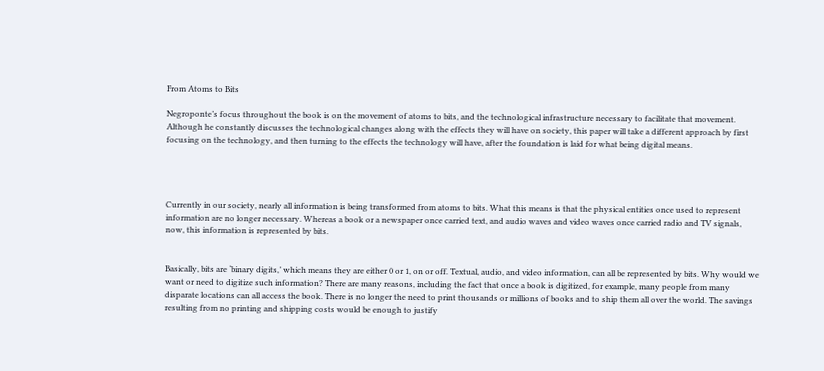From Atoms to Bits

Negroponte’s focus throughout the book is on the movement of atoms to bits, and the technological infrastructure necessary to facilitate that movement. Although he constantly discusses the technological changes along with the effects they will have on society, this paper will take a different approach by first focusing on the technology, and then turning to the effects the technology will have, after the foundation is laid for what being digital means.




Currently in our society, nearly all information is being transformed from atoms to bits. What this means is that the physical entities once used to represent information are no longer necessary. Whereas a book or a newspaper once carried text, and audio waves and video waves once carried radio and TV signals, now, this information is represented by bits.


Basically, bits are ‘binary digits,’ which means they are either 0 or 1, on or off. Textual, audio, and video information, can all be represented by bits. Why would we want or need to digitize such information? There are many reasons, including the fact that once a book is digitized, for example, many people from many disparate locations can all access the book. There is no longer the need to print thousands or millions of books and to ship them all over the world. The savings resulting from no printing and shipping costs would be enough to justify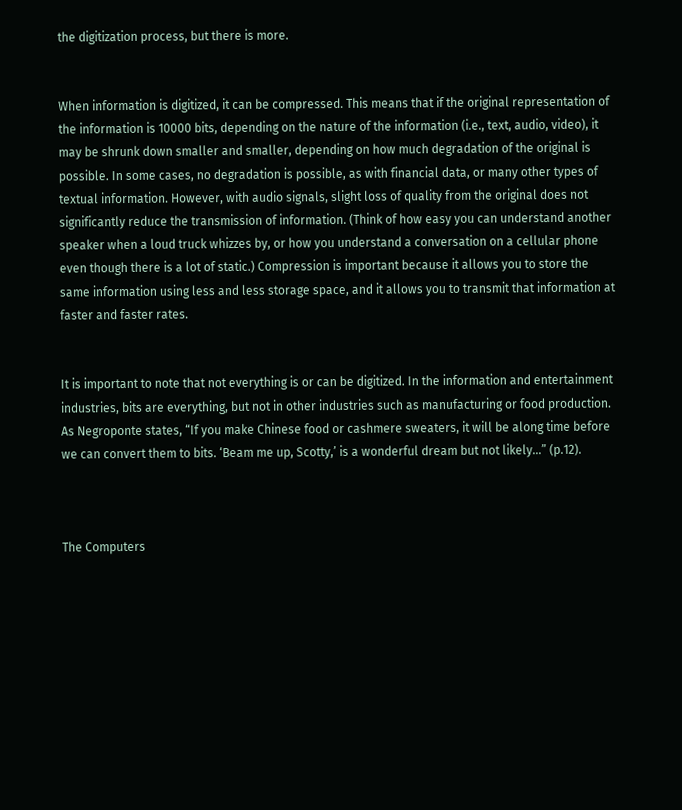the digitization process, but there is more.


When information is digitized, it can be compressed. This means that if the original representation of the information is 10000 bits, depending on the nature of the information (i.e., text, audio, video), it may be shrunk down smaller and smaller, depending on how much degradation of the original is possible. In some cases, no degradation is possible, as with financial data, or many other types of textual information. However, with audio signals, slight loss of quality from the original does not significantly reduce the transmission of information. (Think of how easy you can understand another speaker when a loud truck whizzes by, or how you understand a conversation on a cellular phone even though there is a lot of static.) Compression is important because it allows you to store the same information using less and less storage space, and it allows you to transmit that information at faster and faster rates.


It is important to note that not everything is or can be digitized. In the information and entertainment industries, bits are everything, but not in other industries such as manufacturing or food production. As Negroponte states, “If you make Chinese food or cashmere sweaters, it will be along time before we can convert them to bits. ‘Beam me up, Scotty,’ is a wonderful dream but not likely…” (p.12).



The Computers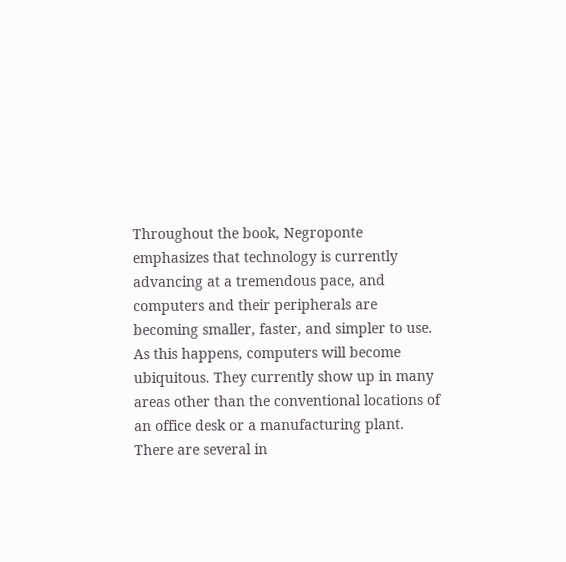Throughout the book, Negroponte emphasizes that technology is currently advancing at a tremendous pace, and computers and their peripherals are becoming smaller, faster, and simpler to use. As this happens, computers will become ubiquitous. They currently show up in many areas other than the conventional locations of an office desk or a manufacturing plant. There are several in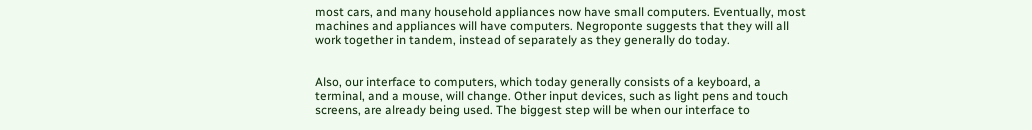most cars, and many household appliances now have small computers. Eventually, most machines and appliances will have computers. Negroponte suggests that they will all work together in tandem, instead of separately as they generally do today.


Also, our interface to computers, which today generally consists of a keyboard, a terminal, and a mouse, will change. Other input devices, such as light pens and touch screens, are already being used. The biggest step will be when our interface to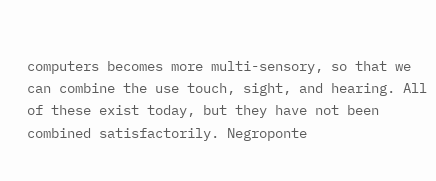computers becomes more multi-sensory, so that we can combine the use touch, sight, and hearing. All of these exist today, but they have not been combined satisfactorily. Negroponte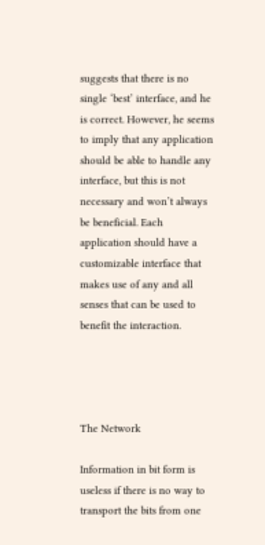suggests that there is no single ‘best’ interface, and he is correct. However, he seems to imply that any application should be able to handle any interface, but this is not necessary and won’t always be beneficial. Each application should have a customizable interface that makes use of any and all senses that can be used to benefit the interaction.




The Network

Information in bit form is useless if there is no way to transport the bits from one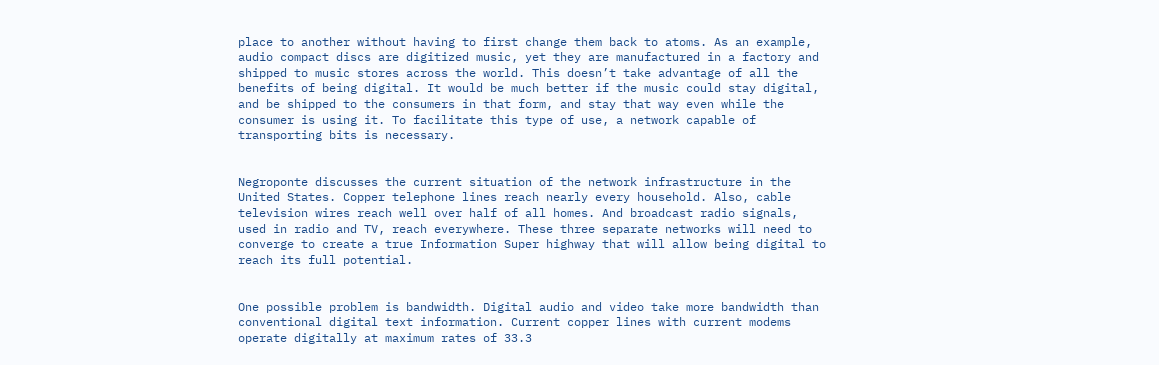place to another without having to first change them back to atoms. As an example, audio compact discs are digitized music, yet they are manufactured in a factory and shipped to music stores across the world. This doesn’t take advantage of all the benefits of being digital. It would be much better if the music could stay digital, and be shipped to the consumers in that form, and stay that way even while the consumer is using it. To facilitate this type of use, a network capable of transporting bits is necessary.


Negroponte discusses the current situation of the network infrastructure in the United States. Copper telephone lines reach nearly every household. Also, cable television wires reach well over half of all homes. And broadcast radio signals, used in radio and TV, reach everywhere. These three separate networks will need to converge to create a true Information Super highway that will allow being digital to reach its full potential.


One possible problem is bandwidth. Digital audio and video take more bandwidth than conventional digital text information. Current copper lines with current modems operate digitally at maximum rates of 33.3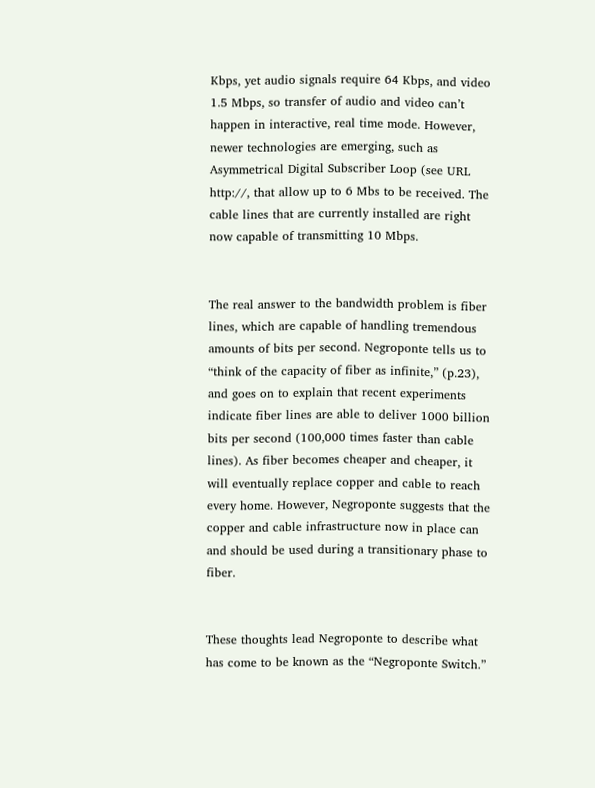Kbps, yet audio signals require 64 Kbps, and video 1.5 Mbps, so transfer of audio and video can’t happen in interactive, real time mode. However, newer technologies are emerging, such as Asymmetrical Digital Subscriber Loop (see URL http://, that allow up to 6 Mbs to be received. The cable lines that are currently installed are right now capable of transmitting 10 Mbps.


The real answer to the bandwidth problem is fiber lines, which are capable of handling tremendous amounts of bits per second. Negroponte tells us to “think of the capacity of fiber as infinite,” (p.23), and goes on to explain that recent experiments indicate fiber lines are able to deliver 1000 billion bits per second (100,000 times faster than cable lines). As fiber becomes cheaper and cheaper, it will eventually replace copper and cable to reach every home. However, Negroponte suggests that the copper and cable infrastructure now in place can and should be used during a transitionary phase to fiber.


These thoughts lead Negroponte to describe what has come to be known as the “Negroponte Switch.”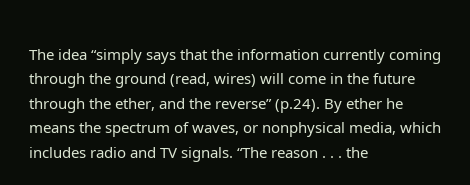The idea “simply says that the information currently coming through the ground (read, wires) will come in the future through the ether, and the reverse” (p.24). By ether he means the spectrum of waves, or nonphysical media, which includes radio and TV signals. “The reason . . . the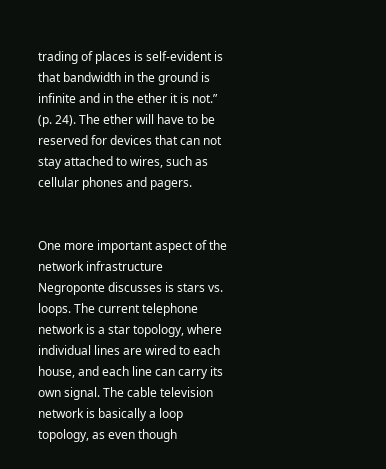trading of places is self-evident is that bandwidth in the ground is infinite and in the ether it is not.” (p. 24). The ether will have to be reserved for devices that can not stay attached to wires, such as cellular phones and pagers.


One more important aspect of the network infrastructure Negroponte discusses is stars vs. loops. The current telephone network is a star topology, where individual lines are wired to each house, and each line can carry its own signal. The cable television network is basically a loop topology, as even though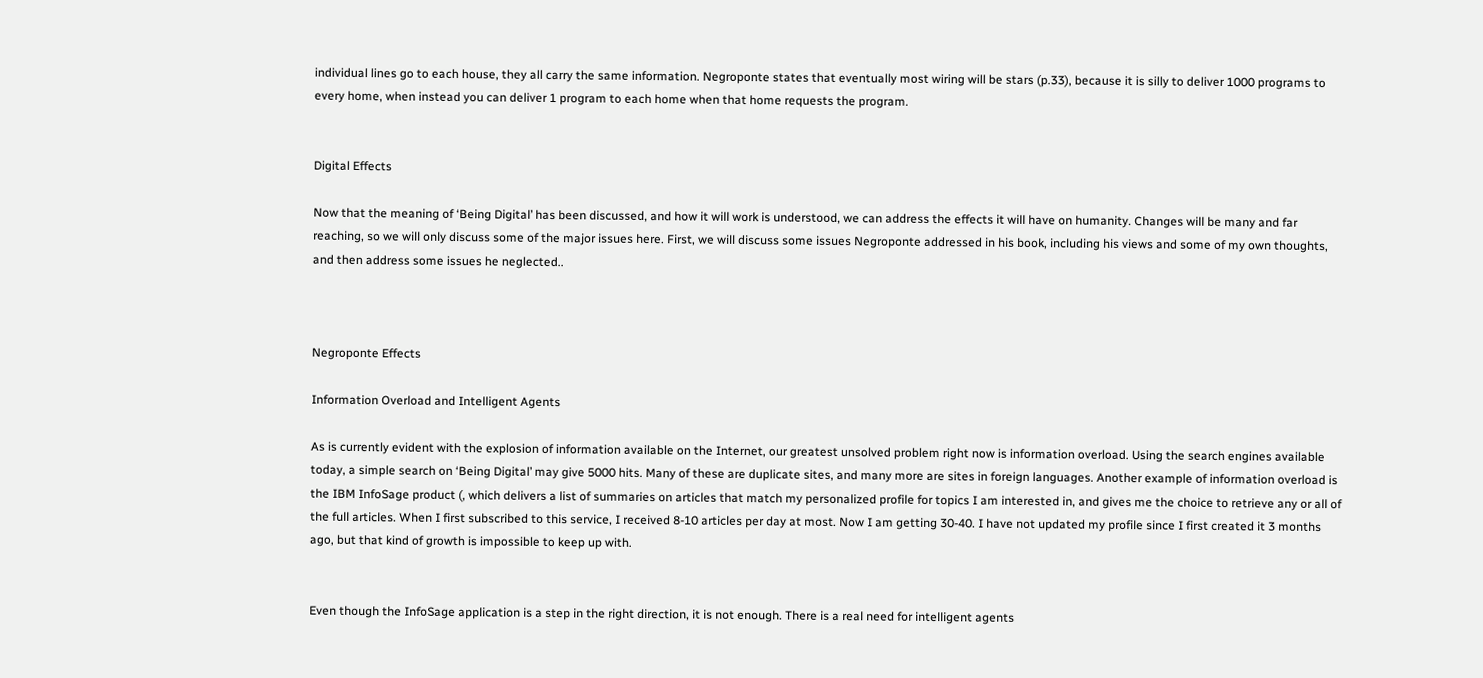individual lines go to each house, they all carry the same information. Negroponte states that eventually most wiring will be stars (p.33), because it is silly to deliver 1000 programs to every home, when instead you can deliver 1 program to each home when that home requests the program.


Digital Effects

Now that the meaning of ‘Being Digital’ has been discussed, and how it will work is understood, we can address the effects it will have on humanity. Changes will be many and far reaching, so we will only discuss some of the major issues here. First, we will discuss some issues Negroponte addressed in his book, including his views and some of my own thoughts, and then address some issues he neglected..



Negroponte Effects

Information Overload and Intelligent Agents

As is currently evident with the explosion of information available on the Internet, our greatest unsolved problem right now is information overload. Using the search engines available today, a simple search on ‘Being Digital’ may give 5000 hits. Many of these are duplicate sites, and many more are sites in foreign languages. Another example of information overload is the IBM InfoSage product (, which delivers a list of summaries on articles that match my personalized profile for topics I am interested in, and gives me the choice to retrieve any or all of the full articles. When I first subscribed to this service, I received 8-10 articles per day at most. Now I am getting 30-40. I have not updated my profile since I first created it 3 months ago, but that kind of growth is impossible to keep up with.


Even though the InfoSage application is a step in the right direction, it is not enough. There is a real need for intelligent agents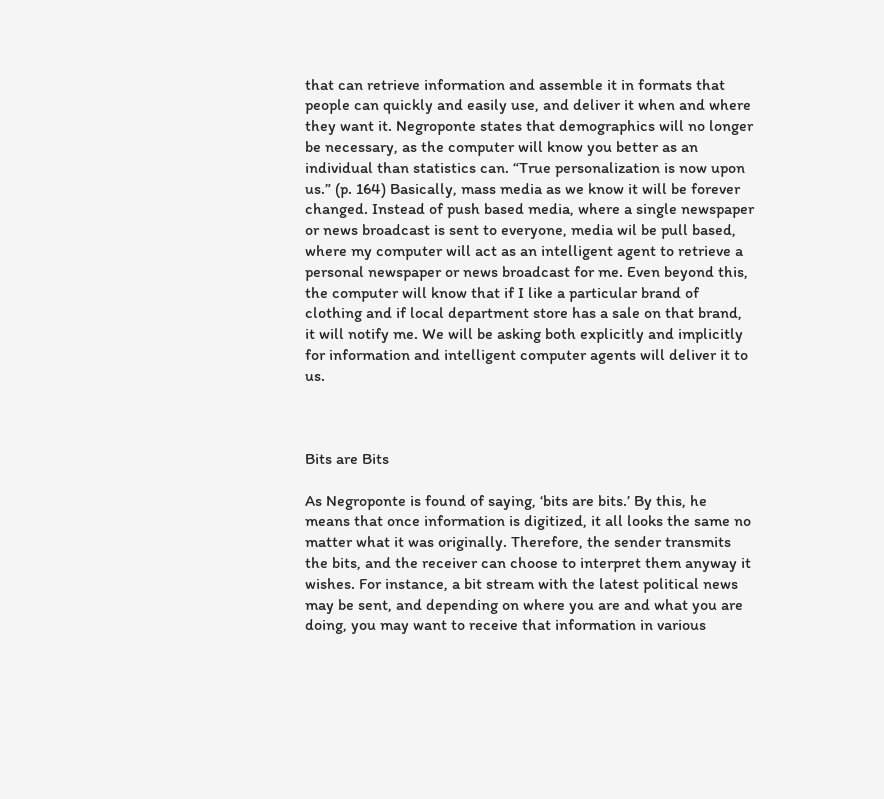that can retrieve information and assemble it in formats that people can quickly and easily use, and deliver it when and where they want it. Negroponte states that demographics will no longer be necessary, as the computer will know you better as an individual than statistics can. “True personalization is now upon us.” (p. 164) Basically, mass media as we know it will be forever changed. Instead of push based media, where a single newspaper or news broadcast is sent to everyone, media wil be pull based, where my computer will act as an intelligent agent to retrieve a personal newspaper or news broadcast for me. Even beyond this, the computer will know that if I like a particular brand of clothing and if local department store has a sale on that brand, it will notify me. We will be asking both explicitly and implicitly for information and intelligent computer agents will deliver it to us.



Bits are Bits

As Negroponte is found of saying, ‘bits are bits.’ By this, he means that once information is digitized, it all looks the same no matter what it was originally. Therefore, the sender transmits the bits, and the receiver can choose to interpret them anyway it wishes. For instance, a bit stream with the latest political news may be sent, and depending on where you are and what you are doing, you may want to receive that information in various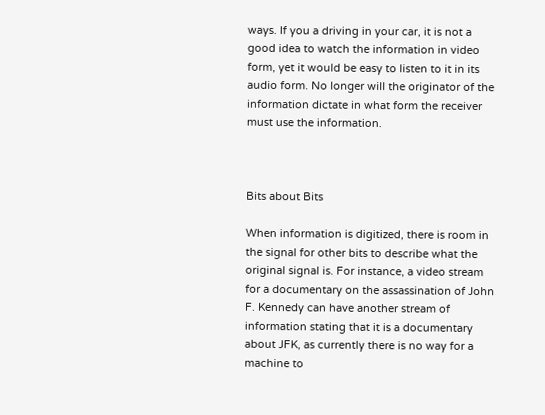ways. If you a driving in your car, it is not a good idea to watch the information in video form, yet it would be easy to listen to it in its audio form. No longer will the originator of the information dictate in what form the receiver must use the information.



Bits about Bits

When information is digitized, there is room in the signal for other bits to describe what the original signal is. For instance, a video stream for a documentary on the assassination of John F. Kennedy can have another stream of information stating that it is a documentary about JFK, as currently there is no way for a machine to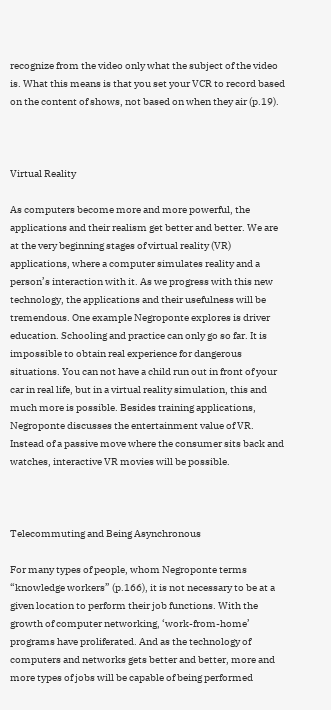recognize from the video only what the subject of the video is. What this means is that you set your VCR to record based on the content of shows, not based on when they air (p.19).



Virtual Reality

As computers become more and more powerful, the applications and their realism get better and better. We are at the very beginning stages of virtual reality (VR) applications, where a computer simulates reality and a person’s interaction with it. As we progress with this new technology, the applications and their usefulness will be tremendous. One example Negroponte explores is driver education. Schooling and practice can only go so far. It is impossible to obtain real experience for dangerous situations. You can not have a child run out in front of your car in real life, but in a virtual reality simulation, this and much more is possible. Besides training applications, Negroponte discusses the entertainment value of VR. Instead of a passive move where the consumer sits back and watches, interactive VR movies will be possible.



Telecommuting and Being Asynchronous

For many types of people, whom Negroponte terms “knowledge workers” (p.166), it is not necessary to be at a given location to perform their job functions. With the growth of computer networking, ‘work-from-home’ programs have proliferated. And as the technology of computers and networks gets better and better, more and more types of jobs will be capable of being performed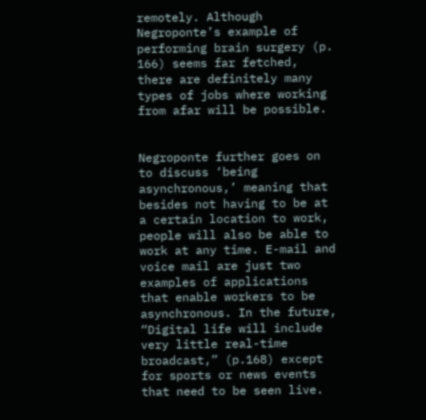remotely. Although Negroponte’s example of performing brain surgery (p. 166) seems far fetched, there are definitely many types of jobs where working from afar will be possible.


Negroponte further goes on to discuss ‘being asynchronous,’ meaning that besides not having to be at a certain location to work, people will also be able to work at any time. E-mail and voice mail are just two examples of applications that enable workers to be asynchronous. In the future, “Digital life will include very little real-time broadcast,” (p.168) except for sports or news events that need to be seen live.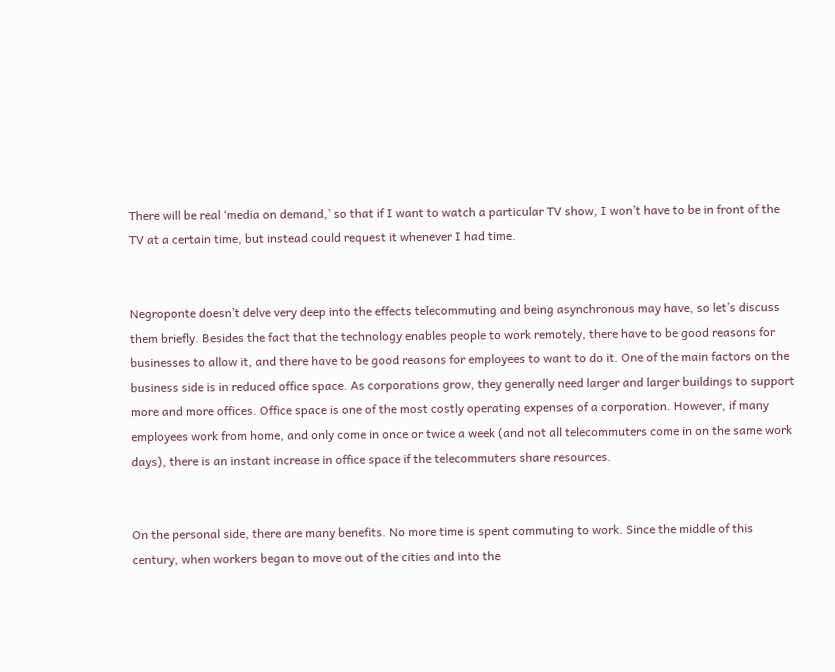There will be real ‘media on demand,’ so that if I want to watch a particular TV show, I won’t have to be in front of the TV at a certain time, but instead could request it whenever I had time.


Negroponte doesn’t delve very deep into the effects telecommuting and being asynchronous may have, so let’s discuss them briefly. Besides the fact that the technology enables people to work remotely, there have to be good reasons for businesses to allow it, and there have to be good reasons for employees to want to do it. One of the main factors on the business side is in reduced office space. As corporations grow, they generally need larger and larger buildings to support more and more offices. Office space is one of the most costly operating expenses of a corporation. However, if many employees work from home, and only come in once or twice a week (and not all telecommuters come in on the same work days), there is an instant increase in office space if the telecommuters share resources.


On the personal side, there are many benefits. No more time is spent commuting to work. Since the middle of this century, when workers began to move out of the cities and into the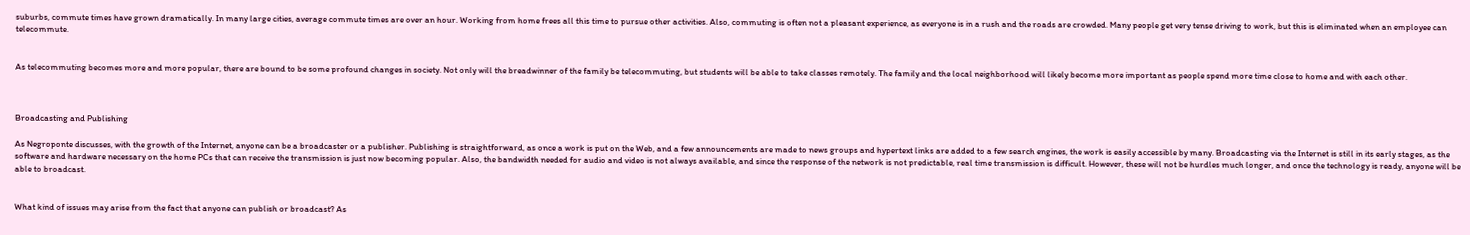suburbs, commute times have grown dramatically. In many large cities, average commute times are over an hour. Working from home frees all this time to pursue other activities. Also, commuting is often not a pleasant experience, as everyone is in a rush and the roads are crowded. Many people get very tense driving to work, but this is eliminated when an employee can telecommute.


As telecommuting becomes more and more popular, there are bound to be some profound changes in society. Not only will the breadwinner of the family be telecommuting, but students will be able to take classes remotely. The family and the local neighborhood will likely become more important as people spend more time close to home and with each other.



Broadcasting and Publishing

As Negroponte discusses, with the growth of the Internet, anyone can be a broadcaster or a publisher. Publishing is straightforward, as once a work is put on the Web, and a few announcements are made to news groups and hypertext links are added to a few search engines, the work is easily accessible by many. Broadcasting via the Internet is still in its early stages, as the software and hardware necessary on the home PCs that can receive the transmission is just now becoming popular. Also, the bandwidth needed for audio and video is not always available, and since the response of the network is not predictable, real time transmission is difficult. However, these will not be hurdles much longer, and once the technology is ready, anyone will be able to broadcast.


What kind of issues may arise from the fact that anyone can publish or broadcast? As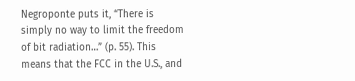Negroponte puts it, “There is simply no way to limit the freedom of bit radiation…” (p. 55). This means that the FCC in the U.S., and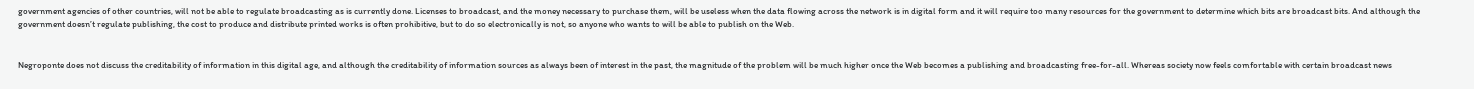government agencies of other countries, will not be able to regulate broadcasting as is currently done. Licenses to broadcast, and the money necessary to purchase them, will be useless when the data flowing across the network is in digital form and it will require too many resources for the government to determine which bits are broadcast bits. And although the government doesn’t regulate publishing, the cost to produce and distribute printed works is often prohibitive, but to do so electronically is not, so anyone who wants to will be able to publish on the Web.


Negroponte does not discuss the creditability of information in this digital age, and although the creditability of information sources as always been of interest in the past, the magnitude of the problem will be much higher once the Web becomes a publishing and broadcasting free-for-all. Whereas society now feels comfortable with certain broadcast news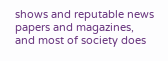shows and reputable news papers and magazines, and most of society does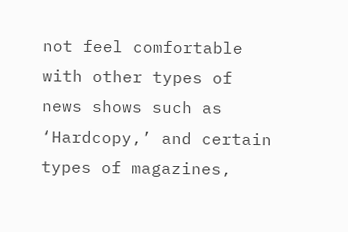not feel comfortable with other types of news shows such as ‘Hardcopy,’ and certain types of magazines,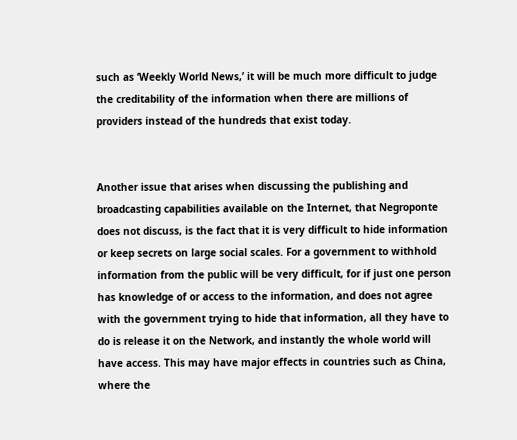such as ‘Weekly World News,’ it will be much more difficult to judge the creditability of the information when there are millions of providers instead of the hundreds that exist today.


Another issue that arises when discussing the publishing and broadcasting capabilities available on the Internet, that Negroponte does not discuss, is the fact that it is very difficult to hide information or keep secrets on large social scales. For a government to withhold information from the public will be very difficult, for if just one person has knowledge of or access to the information, and does not agree with the government trying to hide that information, all they have to do is release it on the Network, and instantly the whole world will have access. This may have major effects in countries such as China, where the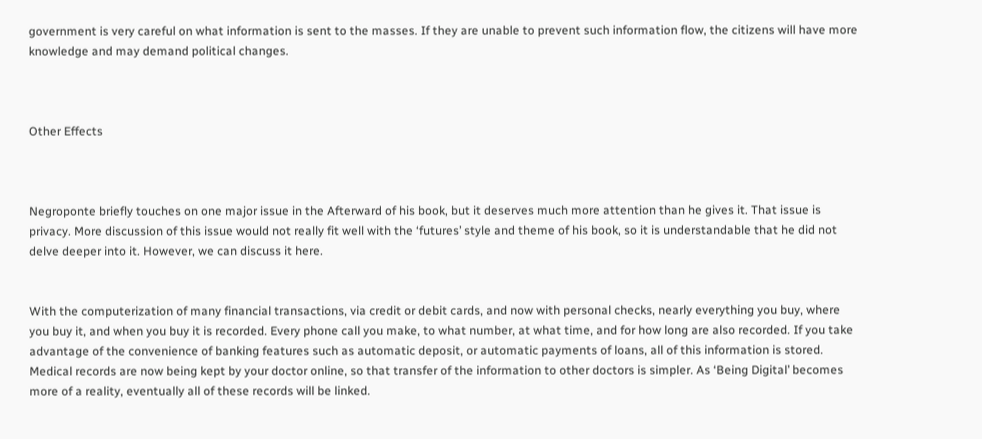government is very careful on what information is sent to the masses. If they are unable to prevent such information flow, the citizens will have more knowledge and may demand political changes.



Other Effects



Negroponte briefly touches on one major issue in the Afterward of his book, but it deserves much more attention than he gives it. That issue is privacy. More discussion of this issue would not really fit well with the ‘futures’ style and theme of his book, so it is understandable that he did not delve deeper into it. However, we can discuss it here.


With the computerization of many financial transactions, via credit or debit cards, and now with personal checks, nearly everything you buy, where you buy it, and when you buy it is recorded. Every phone call you make, to what number, at what time, and for how long are also recorded. If you take advantage of the convenience of banking features such as automatic deposit, or automatic payments of loans, all of this information is stored. Medical records are now being kept by your doctor online, so that transfer of the information to other doctors is simpler. As ‘Being Digital’ becomes more of a reality, eventually all of these records will be linked.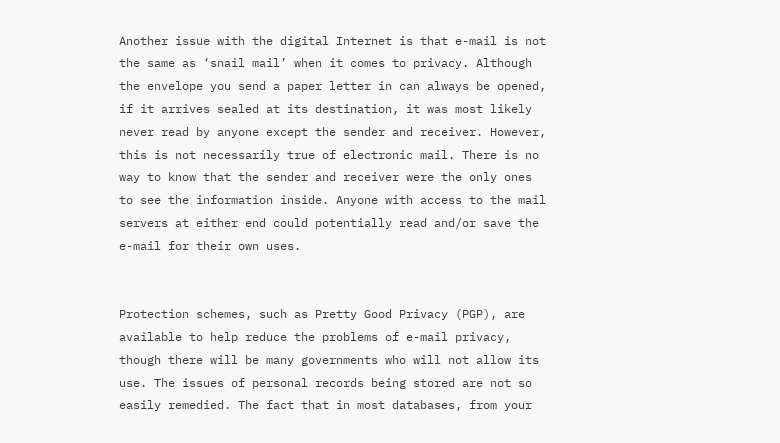Another issue with the digital Internet is that e-mail is not the same as ‘snail mail’ when it comes to privacy. Although the envelope you send a paper letter in can always be opened, if it arrives sealed at its destination, it was most likely never read by anyone except the sender and receiver. However, this is not necessarily true of electronic mail. There is no way to know that the sender and receiver were the only ones to see the information inside. Anyone with access to the mail servers at either end could potentially read and/or save the e-mail for their own uses.


Protection schemes, such as Pretty Good Privacy (PGP), are available to help reduce the problems of e-mail privacy, though there will be many governments who will not allow its use. The issues of personal records being stored are not so easily remedied. The fact that in most databases, from your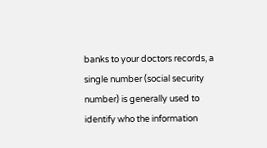banks to your doctors records, a single number (social security number) is generally used to identify who the information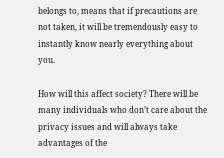belongs to, means that if precautions are not taken, it will be tremendously easy to instantly know nearly everything about you.

How will this affect society? There will be many individuals who don’t care about the privacy issues and will always take advantages of the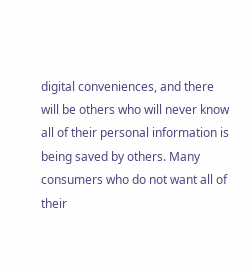digital conveniences, and there will be others who will never know all of their personal information is being saved by others. Many consumers who do not want all of their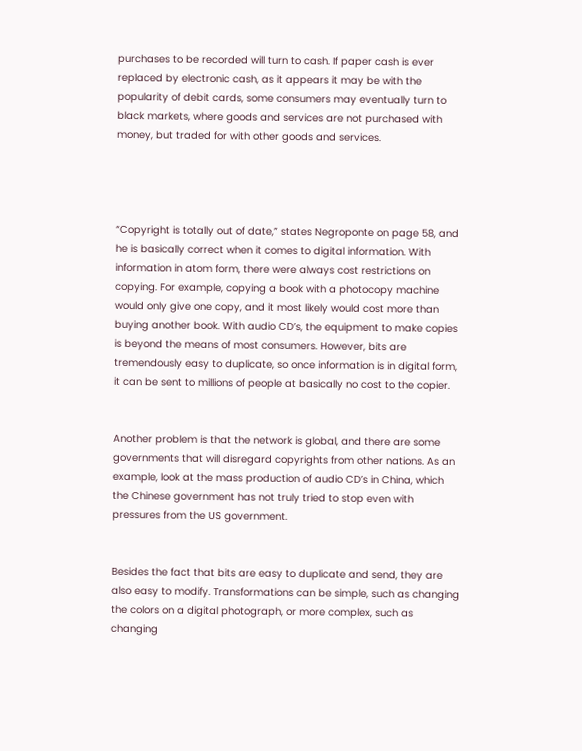purchases to be recorded will turn to cash. If paper cash is ever replaced by electronic cash, as it appears it may be with the popularity of debit cards, some consumers may eventually turn to black markets, where goods and services are not purchased with money, but traded for with other goods and services.




“Copyright is totally out of date,” states Negroponte on page 58, and he is basically correct when it comes to digital information. With information in atom form, there were always cost restrictions on copying. For example, copying a book with a photocopy machine would only give one copy, and it most likely would cost more than buying another book. With audio CD’s, the equipment to make copies is beyond the means of most consumers. However, bits are tremendously easy to duplicate, so once information is in digital form, it can be sent to millions of people at basically no cost to the copier.


Another problem is that the network is global, and there are some governments that will disregard copyrights from other nations. As an example, look at the mass production of audio CD’s in China, which the Chinese government has not truly tried to stop even with pressures from the US government.


Besides the fact that bits are easy to duplicate and send, they are also easy to modify. Transformations can be simple, such as changing the colors on a digital photograph, or more complex, such as changing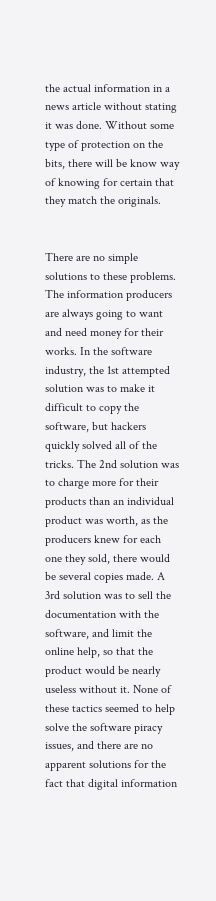the actual information in a news article without stating it was done. Without some type of protection on the bits, there will be know way of knowing for certain that they match the originals.


There are no simple solutions to these problems. The information producers are always going to want and need money for their works. In the software industry, the 1st attempted solution was to make it difficult to copy the software, but hackers quickly solved all of the tricks. The 2nd solution was to charge more for their products than an individual product was worth, as the producers knew for each one they sold, there would be several copies made. A 3rd solution was to sell the documentation with the software, and limit the online help, so that the product would be nearly useless without it. None of these tactics seemed to help solve the software piracy issues, and there are no apparent solutions for the fact that digital information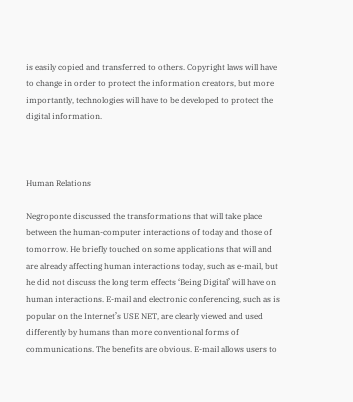is easily copied and transferred to others. Copyright laws will have to change in order to protect the information creators, but more importantly, technologies will have to be developed to protect the digital information.



Human Relations

Negroponte discussed the transformations that will take place between the human-computer interactions of today and those of tomorrow. He briefly touched on some applications that will and are already affecting human interactions today, such as e-mail, but he did not discuss the long term effects ‘Being Digital’ will have on human interactions. E-mail and electronic conferencing, such as is popular on the Internet’s USE NET, are clearly viewed and used differently by humans than more conventional forms of communications. The benefits are obvious. E-mail allows users to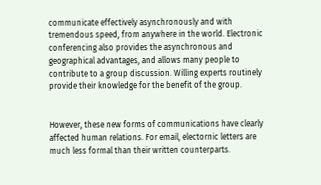communicate effectively asynchronously and with tremendous speed, from anywhere in the world. Electronic conferencing also provides the asynchronous and geographical advantages, and allows many people to contribute to a group discussion. Willing experts routinely provide their knowledge for the benefit of the group.


However, these new forms of communications have clearly affected human relations. For email, electornic letters are much less formal than their written counterparts.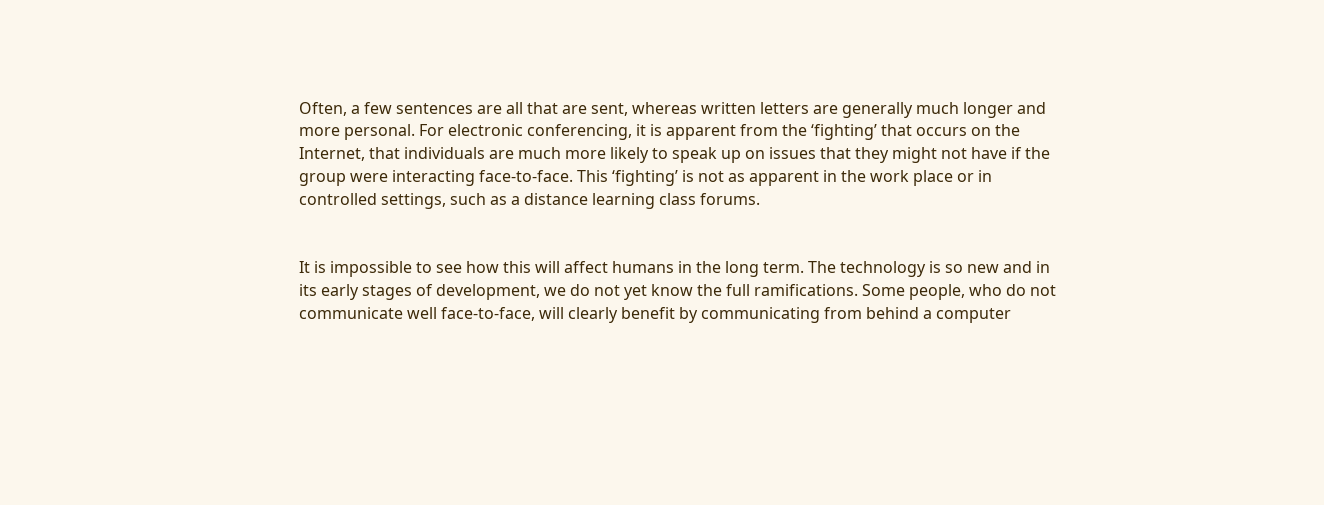Often, a few sentences are all that are sent, whereas written letters are generally much longer and more personal. For electronic conferencing, it is apparent from the ‘fighting’ that occurs on the Internet, that individuals are much more likely to speak up on issues that they might not have if the group were interacting face-to-face. This ‘fighting’ is not as apparent in the work place or in controlled settings, such as a distance learning class forums.


It is impossible to see how this will affect humans in the long term. The technology is so new and in its early stages of development, we do not yet know the full ramifications. Some people, who do not communicate well face-to-face, will clearly benefit by communicating from behind a computer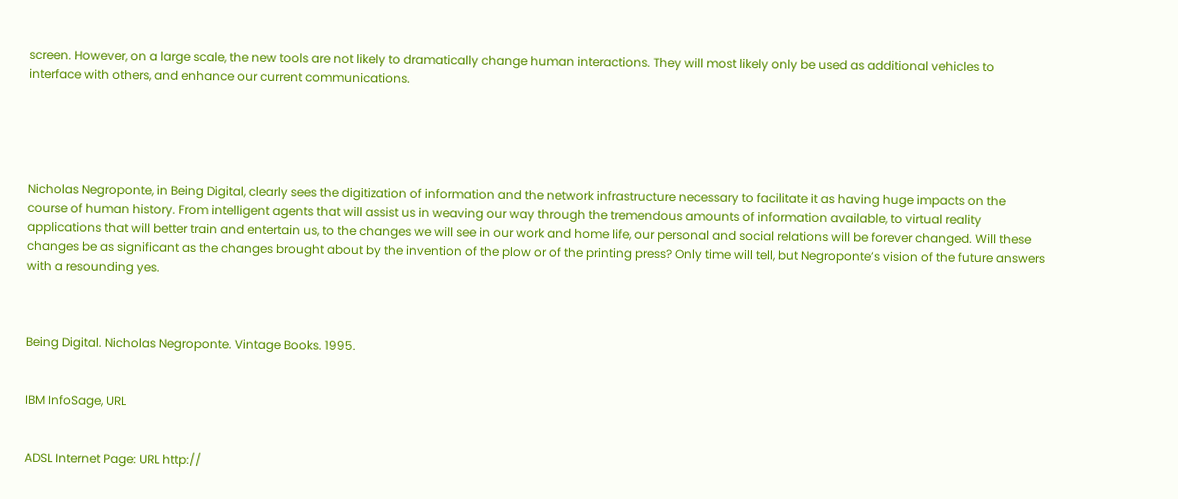screen. However, on a large scale, the new tools are not likely to dramatically change human interactions. They will most likely only be used as additional vehicles to interface with others, and enhance our current communications.





Nicholas Negroponte, in Being Digital, clearly sees the digitization of information and the network infrastructure necessary to facilitate it as having huge impacts on the course of human history. From intelligent agents that will assist us in weaving our way through the tremendous amounts of information available, to virtual reality applications that will better train and entertain us, to the changes we will see in our work and home life, our personal and social relations will be forever changed. Will these changes be as significant as the changes brought about by the invention of the plow or of the printing press? Only time will tell, but Negroponte’s vision of the future answers with a resounding yes.



Being Digital. Nicholas Negroponte. Vintage Books. 1995.


IBM InfoSage, URL


ADSL Internet Page: URL http://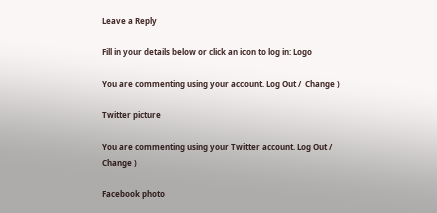Leave a Reply

Fill in your details below or click an icon to log in: Logo

You are commenting using your account. Log Out /  Change )

Twitter picture

You are commenting using your Twitter account. Log Out /  Change )

Facebook photo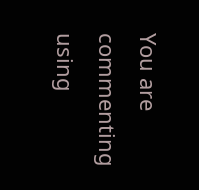You are commenting using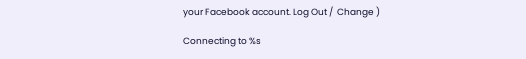your Facebook account. Log Out /  Change )

Connecting to %s